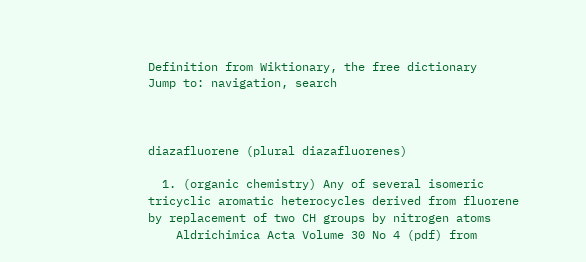Definition from Wiktionary, the free dictionary
Jump to: navigation, search



diazafluorene (plural diazafluorenes)

  1. (organic chemistry) Any of several isomeric tricyclic aromatic heterocycles derived from fluorene by replacement of two CH groups by nitrogen atoms
    Aldrichimica Acta Volume 30 No 4 (pdf) from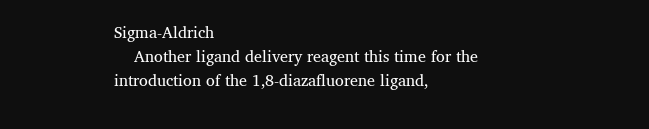Sigma-Aldrich
    Another ligand delivery reagent this time for the introduction of the 1,8-diazafluorene ligand,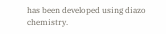has been developed using diazo chemistry.